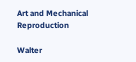Art and Mechanical Reproduction

Walter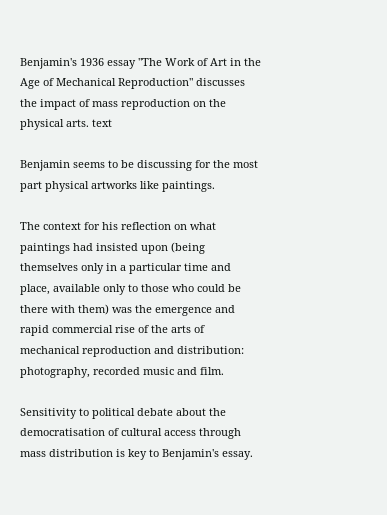Benjamin's 1936 essay "The Work of Art in the Age of Mechanical Reproduction" discusses the impact of mass reproduction on the physical arts. text

Benjamin seems to be discussing for the most part physical artworks like paintings.

The context for his reflection on what paintings had insisted upon (being themselves only in a particular time and place, available only to those who could be there with them) was the emergence and rapid commercial rise of the arts of mechanical reproduction and distribution: photography, recorded music and film.

Sensitivity to political debate about the democratisation of cultural access through mass distribution is key to Benjamin's essay.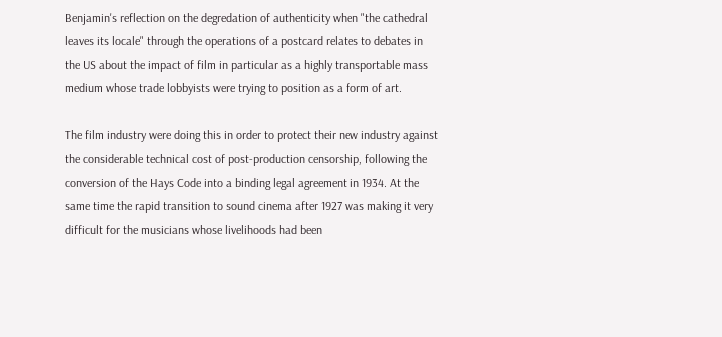Benjamin's reflection on the degredation of authenticity when "the cathedral leaves its locale" through the operations of a postcard relates to debates in the US about the impact of film in particular as a highly transportable mass medium whose trade lobbyists were trying to position as a form of art.

The film industry were doing this in order to protect their new industry against the considerable technical cost of post-production censorship, following the conversion of the Hays Code into a binding legal agreement in 1934. At the same time the rapid transition to sound cinema after 1927 was making it very difficult for the musicians whose livelihoods had been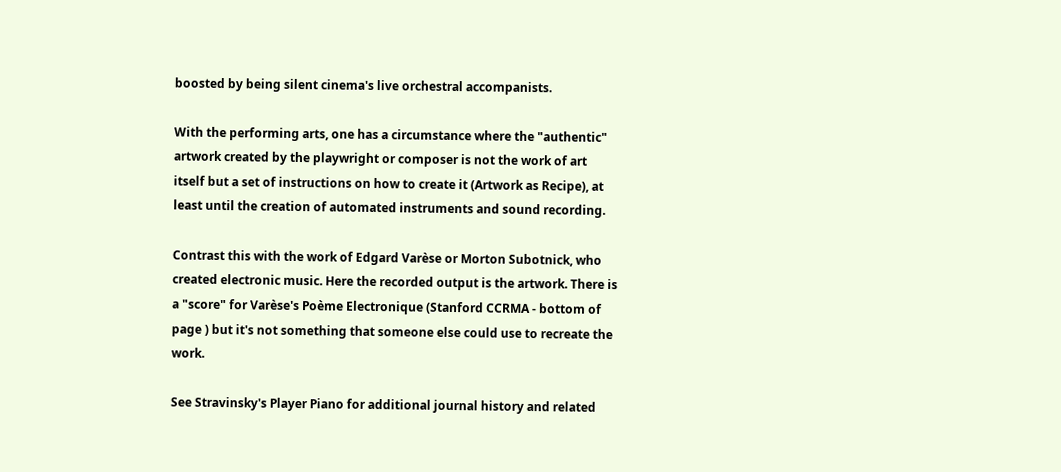boosted by being silent cinema's live orchestral accompanists.

With the performing arts, one has a circumstance where the "authentic" artwork created by the playwright or composer is not the work of art itself but a set of instructions on how to create it (Artwork as Recipe), at least until the creation of automated instruments and sound recording.

Contrast this with the work of Edgard Varèse or Morton Subotnick, who created electronic music. Here the recorded output is the artwork. There is a "score" for Varèse's Poème Electronique (Stanford CCRMA - bottom of page ) but it's not something that someone else could use to recreate the work.

See Stravinsky's Player Piano for additional journal history and related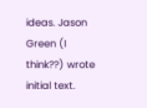ideas. Jason Green (I think??) wrote initial text.